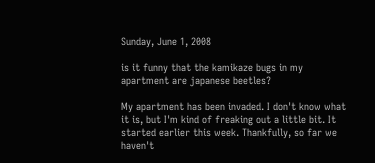Sunday, June 1, 2008

is it funny that the kamikaze bugs in my apartment are japanese beetles?

My apartment has been invaded. I don't know what it is, but I'm kind of freaking out a little bit. It started earlier this week. Thankfully, so far we haven't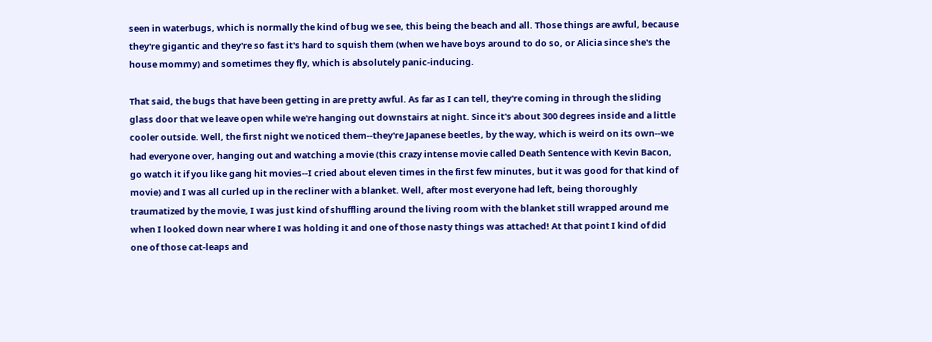seen in waterbugs, which is normally the kind of bug we see, this being the beach and all. Those things are awful, because they're gigantic and they're so fast it's hard to squish them (when we have boys around to do so, or Alicia since she's the house mommy) and sometimes they fly, which is absolutely panic-inducing.

That said, the bugs that have been getting in are pretty awful. As far as I can tell, they're coming in through the sliding glass door that we leave open while we're hanging out downstairs at night. Since it's about 300 degrees inside and a little cooler outside. Well, the first night we noticed them--they're Japanese beetles, by the way, which is weird on its own--we had everyone over, hanging out and watching a movie (this crazy intense movie called Death Sentence with Kevin Bacon, go watch it if you like gang hit movies--I cried about eleven times in the first few minutes, but it was good for that kind of movie) and I was all curled up in the recliner with a blanket. Well, after most everyone had left, being thoroughly traumatized by the movie, I was just kind of shuffling around the living room with the blanket still wrapped around me when I looked down near where I was holding it and one of those nasty things was attached! At that point I kind of did one of those cat-leaps and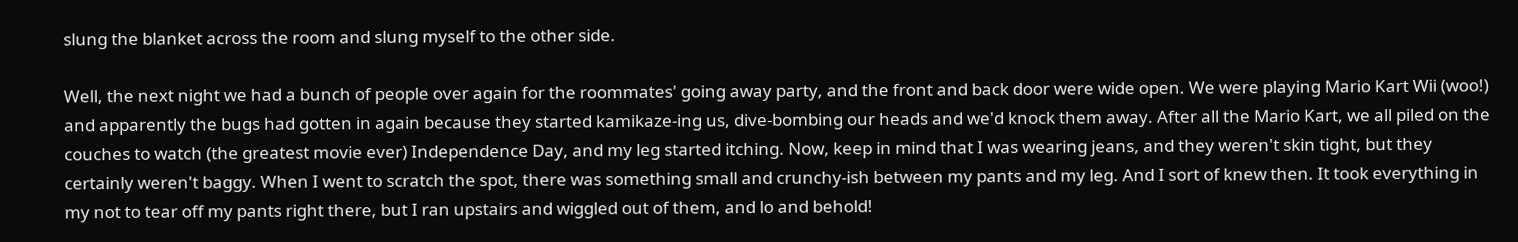slung the blanket across the room and slung myself to the other side.

Well, the next night we had a bunch of people over again for the roommates' going away party, and the front and back door were wide open. We were playing Mario Kart Wii (woo!) and apparently the bugs had gotten in again because they started kamikaze-ing us, dive-bombing our heads and we'd knock them away. After all the Mario Kart, we all piled on the couches to watch (the greatest movie ever) Independence Day, and my leg started itching. Now, keep in mind that I was wearing jeans, and they weren't skin tight, but they certainly weren't baggy. When I went to scratch the spot, there was something small and crunchy-ish between my pants and my leg. And I sort of knew then. It took everything in my not to tear off my pants right there, but I ran upstairs and wiggled out of them, and lo and behold!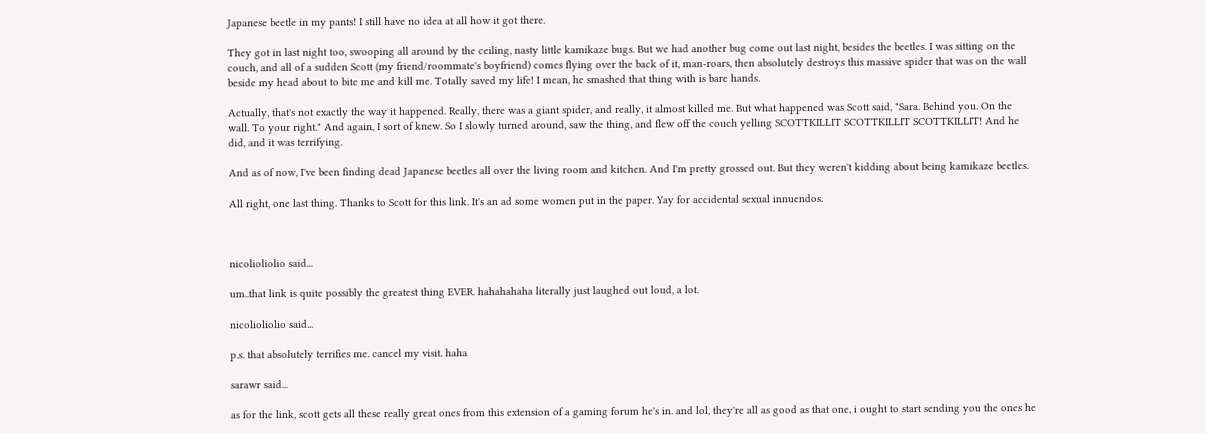Japanese beetle in my pants! I still have no idea at all how it got there.

They got in last night too, swooping all around by the ceiling, nasty little kamikaze bugs. But we had another bug come out last night, besides the beetles. I was sitting on the couch, and all of a sudden Scott (my friend/roommate's boyfriend) comes flying over the back of it, man-roars, then absolutely destroys this massive spider that was on the wall beside my head about to bite me and kill me. Totally saved my life! I mean, he smashed that thing with is bare hands.

Actually, that's not exactly the way it happened. Really, there was a giant spider, and really, it almost killed me. But what happened was Scott said, "Sara. Behind you. On the wall. To your right." And again, I sort of knew. So I slowly turned around, saw the thing, and flew off the couch yelling SCOTTKILLIT SCOTTKILLIT SCOTTKILLIT! And he did, and it was terrifying.

And as of now, I've been finding dead Japanese beetles all over the living room and kitchen. And I'm pretty grossed out. But they weren't kidding about being kamikaze beetles.

All right, one last thing. Thanks to Scott for this link. It's an ad some women put in the paper. Yay for accidental sexual innuendos.



nicolioliolio said...

um..that link is quite possibly the greatest thing EVER. hahahahaha literally just laughed out loud, a lot.

nicolioliolio said...

p.s. that absolutely terrifies me. cancel my visit. haha

sarawr said...

as for the link, scott gets all these really great ones from this extension of a gaming forum he's in. and lol, they're all as good as that one, i ought to start sending you the ones he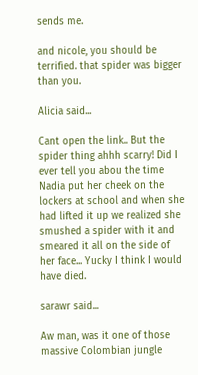sends me.

and nicole, you should be terrified. that spider was bigger than you.

Alicia said...

Cant open the link.. But the spider thing ahhh scarry! Did I ever tell you abou the time Nadia put her cheek on the lockers at school and when she had lifted it up we realized she smushed a spider with it and smeared it all on the side of her face... Yucky I think I would have died.

sarawr said...

Aw man, was it one of those massive Colombian jungle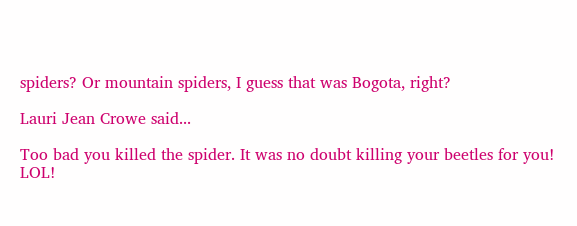spiders? Or mountain spiders, I guess that was Bogota, right?

Lauri Jean Crowe said...

Too bad you killed the spider. It was no doubt killing your beetles for you! LOL!